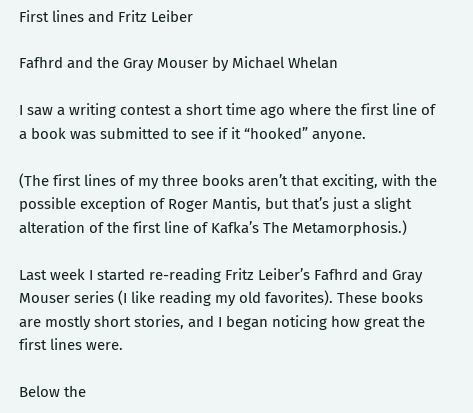First lines and Fritz Leiber

Fafhrd and the Gray Mouser by Michael Whelan

I saw a writing contest a short time ago where the first line of a book was submitted to see if it “hooked” anyone.

(The first lines of my three books aren’t that exciting, with the possible exception of Roger Mantis, but that’s just a slight alteration of the first line of Kafka’s The Metamorphosis.)

Last week I started re-reading Fritz Leiber’s Fafhrd and Gray Mouser series (I like reading my old favorites). These books are mostly short stories, and I began noticing how great the first lines were.

Below the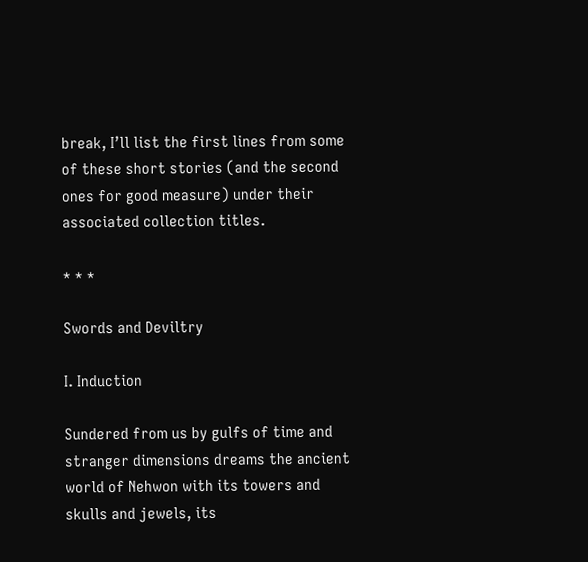break, I’ll list the first lines from some of these short stories (and the second ones for good measure) under their associated collection titles.

* * *

Swords and Deviltry

I. Induction

Sundered from us by gulfs of time and stranger dimensions dreams the ancient world of Nehwon with its towers and skulls and jewels, its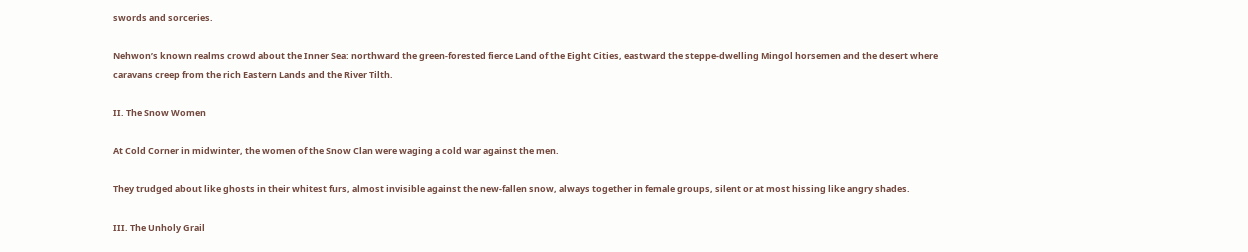swords and sorceries.

Nehwon’s known realms crowd about the Inner Sea: northward the green-forested fierce Land of the Eight Cities, eastward the steppe-dwelling Mingol horsemen and the desert where caravans creep from the rich Eastern Lands and the River Tilth.

II. The Snow Women

At Cold Corner in midwinter, the women of the Snow Clan were waging a cold war against the men.

They trudged about like ghosts in their whitest furs, almost invisible against the new-fallen snow, always together in female groups, silent or at most hissing like angry shades.

III. The Unholy Grail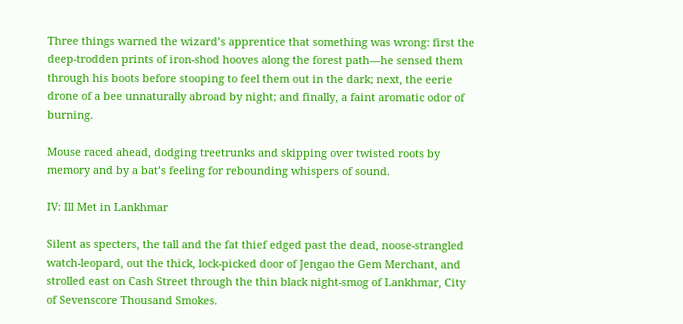Three things warned the wizard’s apprentice that something was wrong: first the deep-trodden prints of iron-shod hooves along the forest path—he sensed them through his boots before stooping to feel them out in the dark; next, the eerie drone of a bee unnaturally abroad by night; and finally, a faint aromatic odor of burning.

Mouse raced ahead, dodging treetrunks and skipping over twisted roots by memory and by a bat’s feeling for rebounding whispers of sound.

IV: Ill Met in Lankhmar

Silent as specters, the tall and the fat thief edged past the dead, noose-strangled watch-leopard, out the thick, lock-picked door of Jengao the Gem Merchant, and strolled east on Cash Street through the thin black night-smog of Lankhmar, City of Sevenscore Thousand Smokes.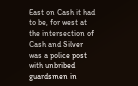East on Cash it had to be, for west at the intersection of Cash and Silver was a police post with unbribed guardsmen in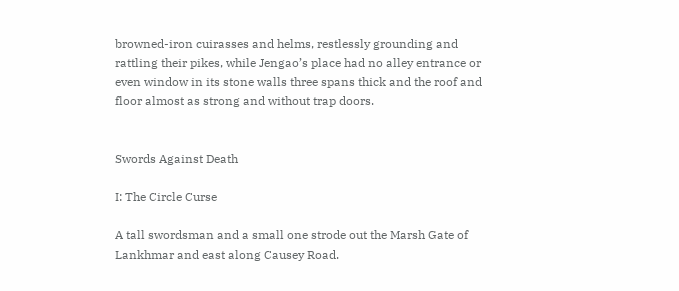browned-iron cuirasses and helms, restlessly grounding and rattling their pikes, while Jengao’s place had no alley entrance or even window in its stone walls three spans thick and the roof and floor almost as strong and without trap doors.


Swords Against Death

I: The Circle Curse

A tall swordsman and a small one strode out the Marsh Gate of Lankhmar and east along Causey Road.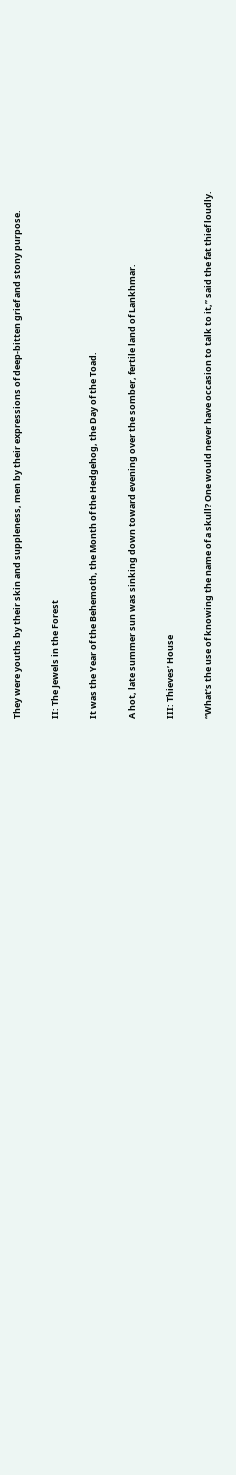They were youths by their skin and suppleness, men by their expressions of deep-bitten grief and stony purpose.

II: The Jewels in the Forest

It was the Year of the Behemoth, the Month of the Hedgehog, the Day of the Toad.

A hot, late summer sun was sinking down toward evening over the somber, fertile land of Lankhmar.

III: Thieves’ House

“What’s the use of knowing the name of a skull? One would never have occasion to talk to it,” said the fat thief loudly.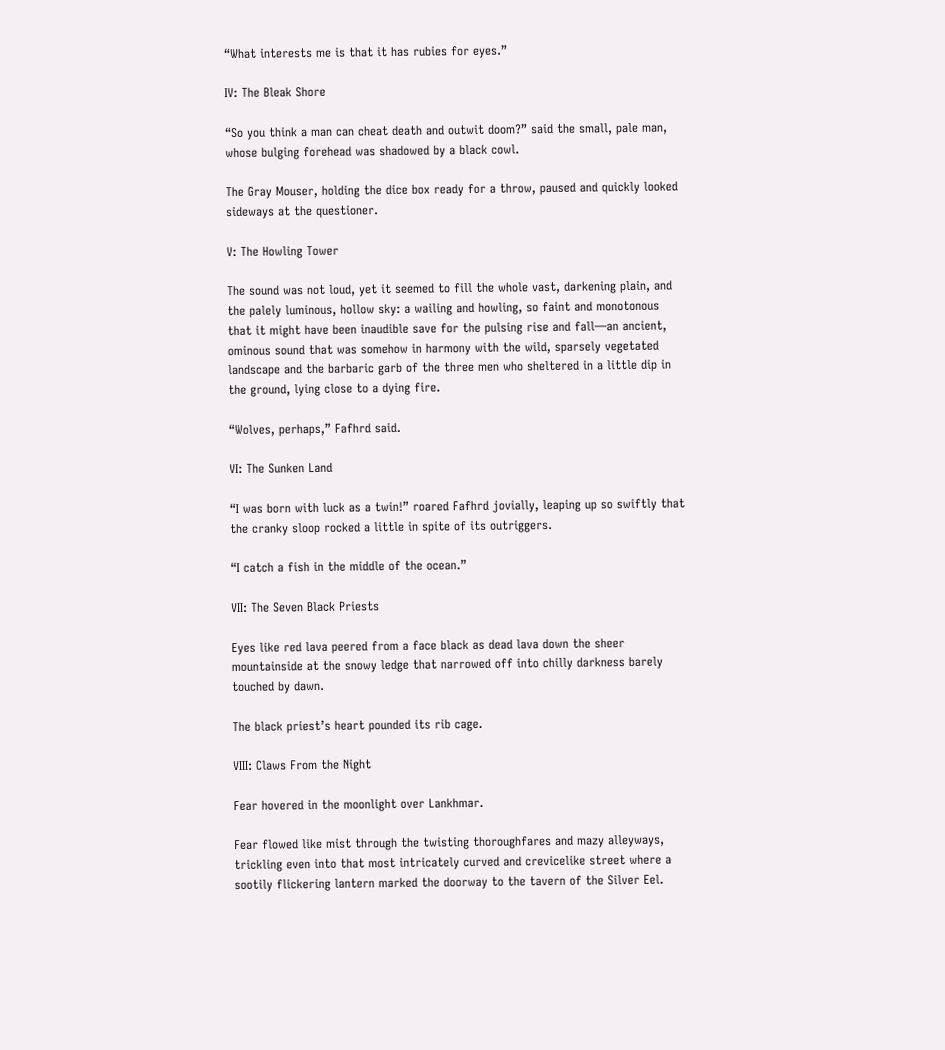“What interests me is that it has rubies for eyes.”

IV: The Bleak Shore

“So you think a man can cheat death and outwit doom?” said the small, pale man, whose bulging forehead was shadowed by a black cowl.

The Gray Mouser, holding the dice box ready for a throw, paused and quickly looked sideways at the questioner.

V: The Howling Tower

The sound was not loud, yet it seemed to fill the whole vast, darkening plain, and the palely luminous, hollow sky: a wailing and howling, so faint and monotonous that it might have been inaudible save for the pulsing rise and fall—an ancient, ominous sound that was somehow in harmony with the wild, sparsely vegetated landscape and the barbaric garb of the three men who sheltered in a little dip in the ground, lying close to a dying fire.

“Wolves, perhaps,” Fafhrd said.

VI: The Sunken Land

“I was born with luck as a twin!” roared Fafhrd jovially, leaping up so swiftly that the cranky sloop rocked a little in spite of its outriggers.

“I catch a fish in the middle of the ocean.”

VII: The Seven Black Priests

Eyes like red lava peered from a face black as dead lava down the sheer mountainside at the snowy ledge that narrowed off into chilly darkness barely touched by dawn.

The black priest’s heart pounded its rib cage.

VIII: Claws From the Night

Fear hovered in the moonlight over Lankhmar.

Fear flowed like mist through the twisting thoroughfares and mazy alleyways, trickling even into that most intricately curved and crevicelike street where a sootily flickering lantern marked the doorway to the tavern of the Silver Eel.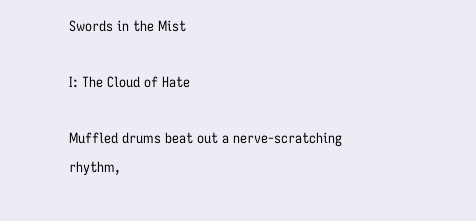Swords in the Mist

I: The Cloud of Hate

Muffled drums beat out a nerve-scratching rhythm,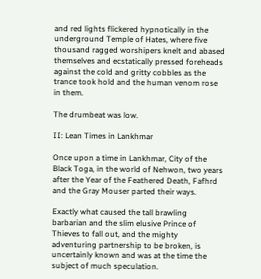and red lights flickered hypnotically in the underground Temple of Hates, where five thousand ragged worshipers knelt and abased themselves and ecstatically pressed foreheads against the cold and gritty cobbles as the trance took hold and the human venom rose in them.

The drumbeat was low.

II: Lean Times in Lankhmar

Once upon a time in Lankhmar, City of the Black Toga, in the world of Nehwon, two years after the Year of the Feathered Death, Fafhrd and the Gray Mouser parted their ways.

Exactly what caused the tall brawling barbarian and the slim elusive Prince of Thieves to fall out, and the mighty adventuring partnership to be broken, is uncertainly known and was at the time the subject of much speculation.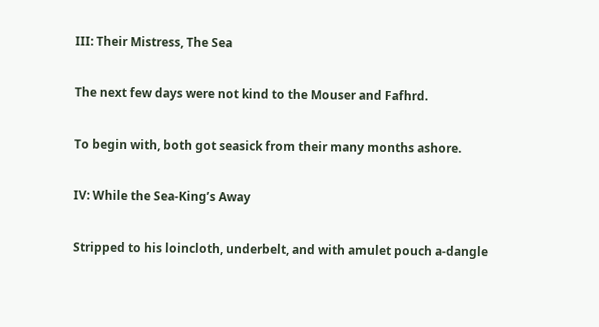III: Their Mistress, The Sea

The next few days were not kind to the Mouser and Fafhrd.

To begin with, both got seasick from their many months ashore.

IV: While the Sea-King’s Away

Stripped to his loincloth, underbelt, and with amulet pouch a-dangle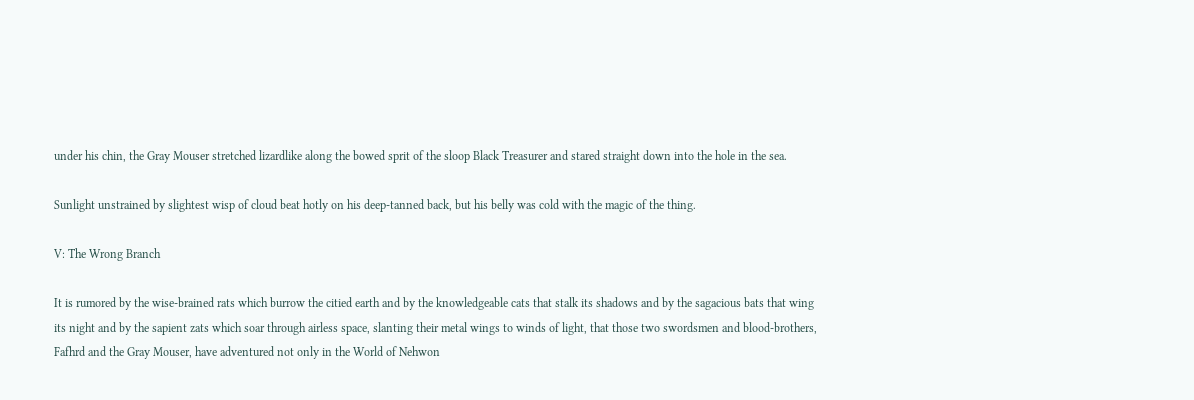under his chin, the Gray Mouser stretched lizardlike along the bowed sprit of the sloop Black Treasurer and stared straight down into the hole in the sea.

Sunlight unstrained by slightest wisp of cloud beat hotly on his deep-tanned back, but his belly was cold with the magic of the thing.

V: The Wrong Branch

It is rumored by the wise-brained rats which burrow the citied earth and by the knowledgeable cats that stalk its shadows and by the sagacious bats that wing its night and by the sapient zats which soar through airless space, slanting their metal wings to winds of light, that those two swordsmen and blood-brothers, Fafhrd and the Gray Mouser, have adventured not only in the World of Nehwon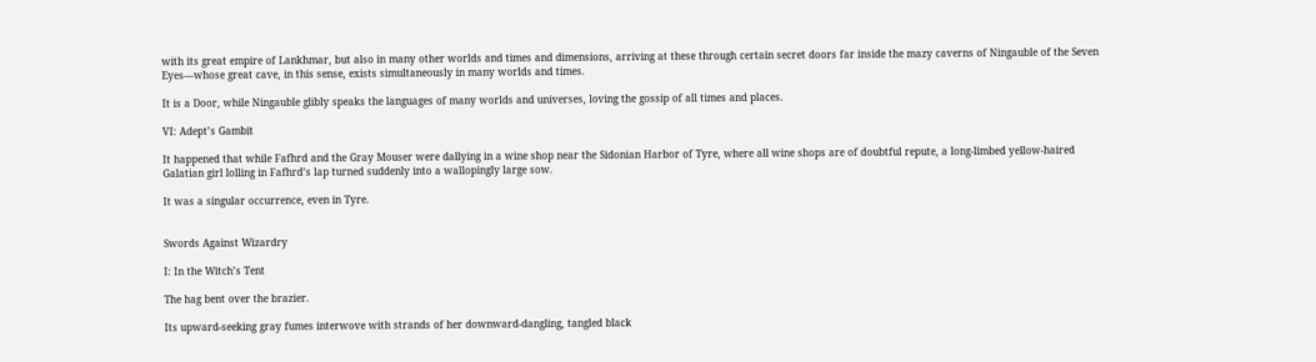with its great empire of Lankhmar, but also in many other worlds and times and dimensions, arriving at these through certain secret doors far inside the mazy caverns of Ningauble of the Seven Eyes—whose great cave, in this sense, exists simultaneously in many worlds and times.

It is a Door, while Ningauble glibly speaks the languages of many worlds and universes, loving the gossip of all times and places.

VI: Adept’s Gambit

It happened that while Fafhrd and the Gray Mouser were dallying in a wine shop near the Sidonian Harbor of Tyre, where all wine shops are of doubtful repute, a long-limbed yellow-haired Galatian girl lolling in Fafhrd’s lap turned suddenly into a wallopingly large sow.

It was a singular occurrence, even in Tyre.


Swords Against Wizardry

I: In the Witch’s Tent

The hag bent over the brazier.

Its upward-seeking gray fumes interwove with strands of her downward-dangling, tangled black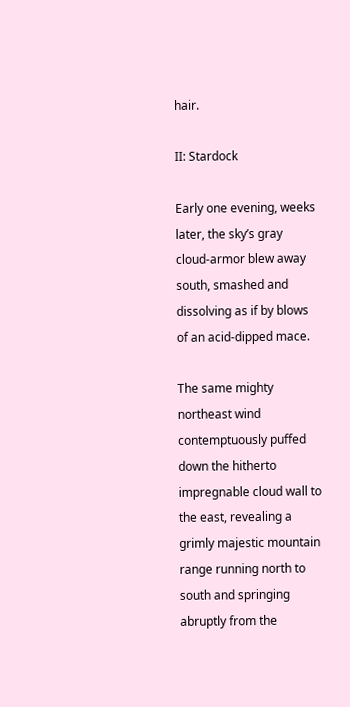hair.

II: Stardock

Early one evening, weeks later, the sky’s gray cloud-armor blew away south, smashed and dissolving as if by blows of an acid-dipped mace.

The same mighty northeast wind contemptuously puffed down the hitherto impregnable cloud wall to the east, revealing a grimly majestic mountain range running north to south and springing abruptly from the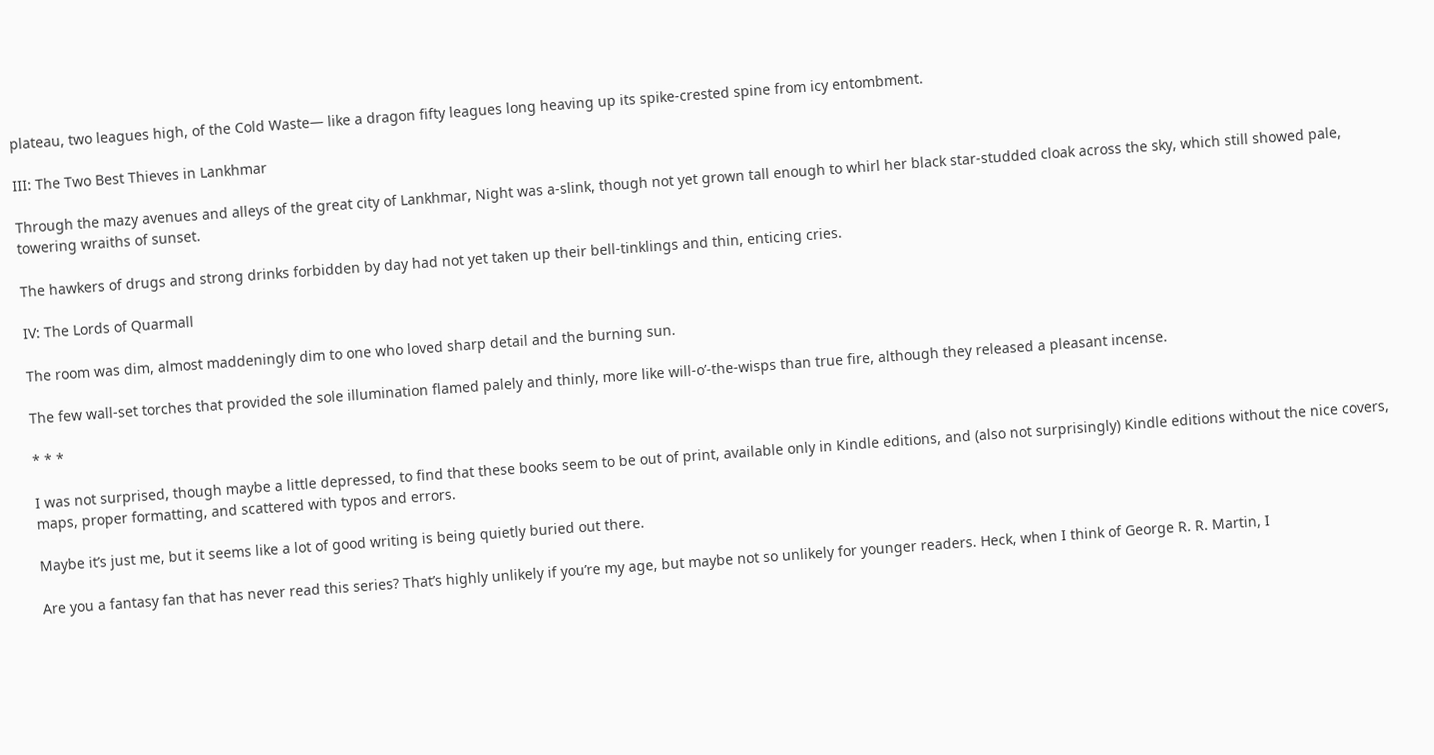plateau, two leagues high, of the Cold Waste— like a dragon fifty leagues long heaving up its spike-crested spine from icy entombment.

III: The Two Best Thieves in Lankhmar

Through the mazy avenues and alleys of the great city of Lankhmar, Night was a-slink, though not yet grown tall enough to whirl her black star-studded cloak across the sky, which still showed pale, towering wraiths of sunset.

The hawkers of drugs and strong drinks forbidden by day had not yet taken up their bell-tinklings and thin, enticing cries.

IV: The Lords of Quarmall

The room was dim, almost maddeningly dim to one who loved sharp detail and the burning sun.

The few wall-set torches that provided the sole illumination flamed palely and thinly, more like will-o’-the-wisps than true fire, although they released a pleasant incense.

* * *

I was not surprised, though maybe a little depressed, to find that these books seem to be out of print, available only in Kindle editions, and (also not surprisingly) Kindle editions without the nice covers, maps, proper formatting, and scattered with typos and errors.

Maybe it’s just me, but it seems like a lot of good writing is being quietly buried out there.

Are you a fantasy fan that has never read this series? That’s highly unlikely if you’re my age, but maybe not so unlikely for younger readers. Heck, when I think of George R. R. Martin, I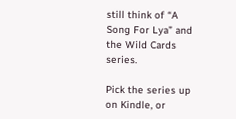still think of “A Song For Lya” and the Wild Cards series.

Pick the series up on Kindle, or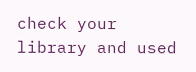check your library and used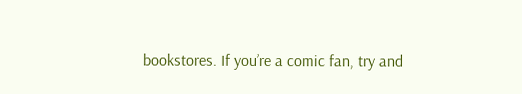bookstores. If you’re a comic fan, try and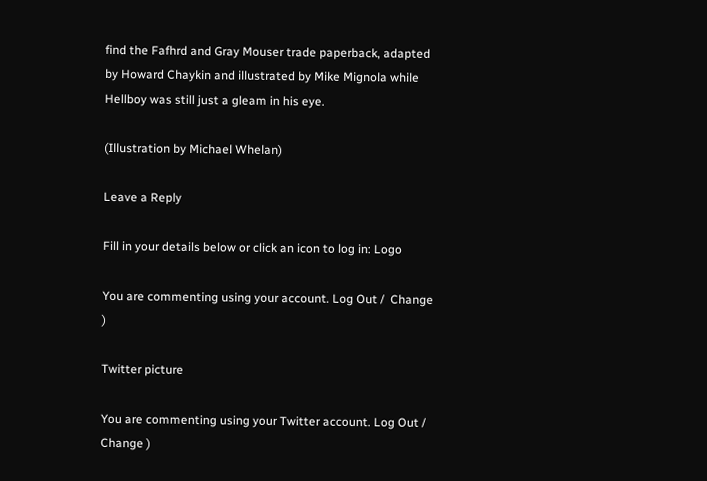find the Fafhrd and Gray Mouser trade paperback, adapted by Howard Chaykin and illustrated by Mike Mignola while Hellboy was still just a gleam in his eye.

(Illustration by Michael Whelan)

Leave a Reply

Fill in your details below or click an icon to log in: Logo

You are commenting using your account. Log Out /  Change )

Twitter picture

You are commenting using your Twitter account. Log Out /  Change )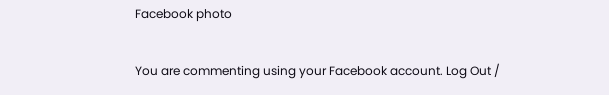Facebook photo

You are commenting using your Facebook account. Log Out /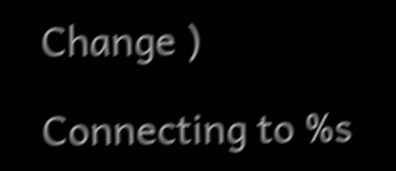Change )

Connecting to %s